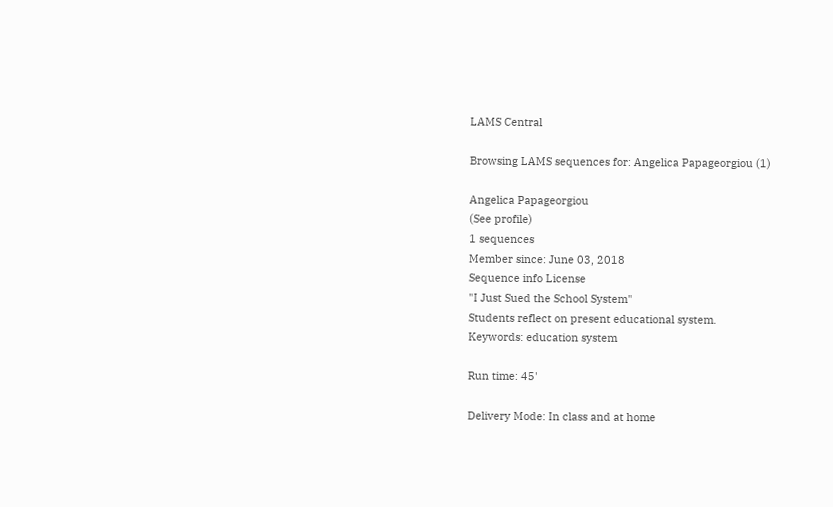LAMS Central

Browsing LAMS sequences for: Angelica Papageorgiou (1)

Angelica Papageorgiou
(See profile)
1 sequences
Member since: June 03, 2018
Sequence info License
"I Just Sued the School System"
Students reflect on present educational system.
Keywords: education system

Run time: 45'

Delivery Mode: In class and at home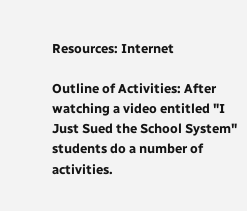Resources: Internet

Outline of Activities: After watching a video entitled "I Just Sued the School System" students do a number of activities.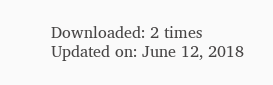Downloaded: 2 times
Updated on: June 12, 2018